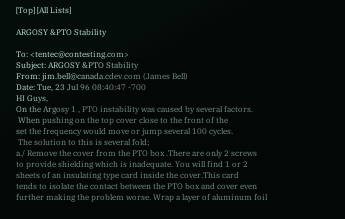[Top] [All Lists]

ARGOSY &PTO Stability

To: <tentec@contesting.com>
Subject: ARGOSY &PTO Stability
From: jim.bell@canada.cdev.com (James Bell)
Date: Tue, 23 Jul 96 08:40:47 -700
HI Guys,
On the Argosy 1 , PTO instability was caused by several factors.
 When pushing on the top cover close to the front of the
set the frequency would move or jump several 100 cycles.
 The solution to this is several fold;
a./ Remove the cover from the PTO box .There are only 2 screws
to provide shielding which is inadequate. You will find 1 or 2
sheets of an insulating type card inside the cover.This card
tends to isolate the contact between the PTO box and cover even
further making the problem worse. Wrap a layer of aluminum foil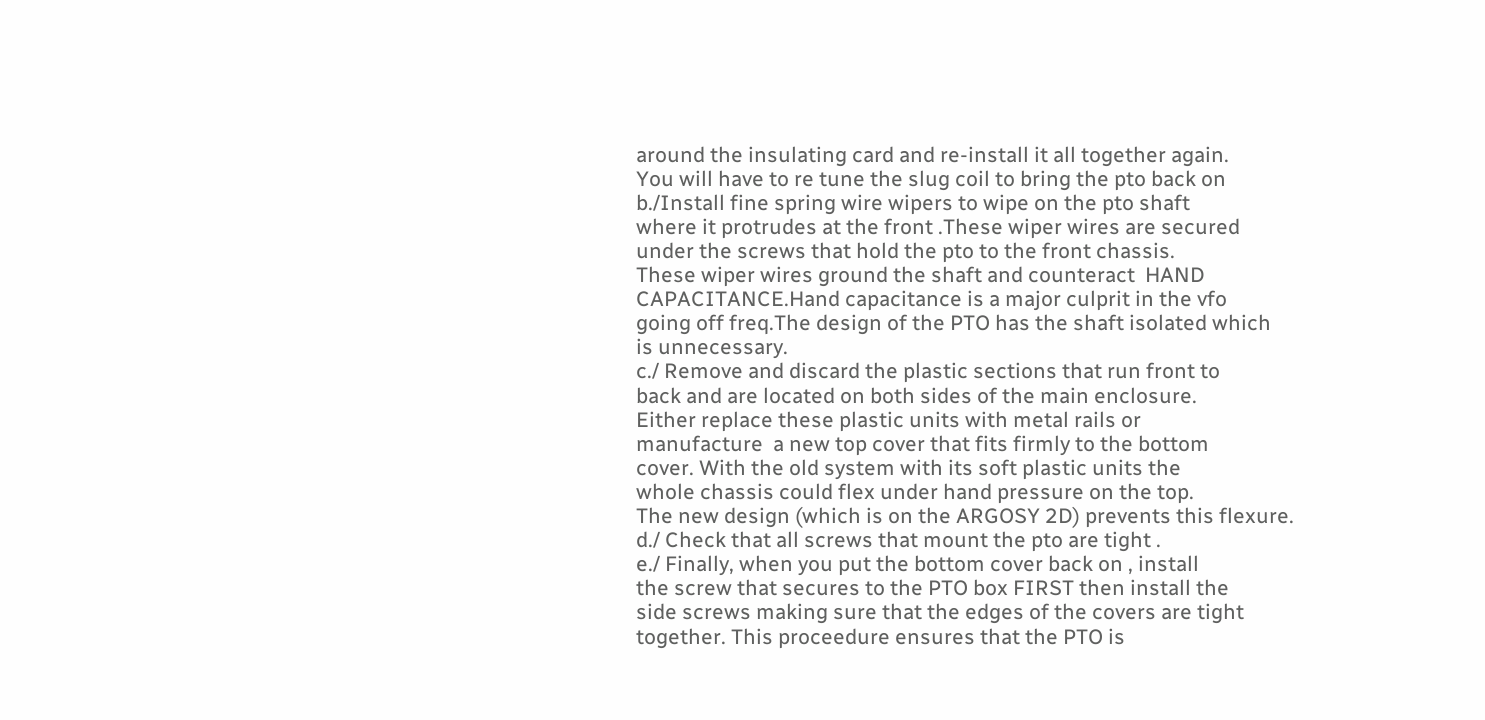around the insulating card and re-install it all together again.
You will have to re tune the slug coil to bring the pto back on
b./Install fine spring wire wipers to wipe on the pto shaft
where it protrudes at the front .These wiper wires are secured
under the screws that hold the pto to the front chassis.
These wiper wires ground the shaft and counteract  HAND
CAPACITANCE.Hand capacitance is a major culprit in the vfo
going off freq.The design of the PTO has the shaft isolated which
is unnecessary.
c./ Remove and discard the plastic sections that run front to
back and are located on both sides of the main enclosure.
Either replace these plastic units with metal rails or
manufacture  a new top cover that fits firmly to the bottom
cover. With the old system with its soft plastic units the
whole chassis could flex under hand pressure on the top.
The new design (which is on the ARGOSY 2D) prevents this flexure.
d./ Check that all screws that mount the pto are tight .
e./ Finally, when you put the bottom cover back on , install
the screw that secures to the PTO box FIRST then install the
side screws making sure that the edges of the covers are tight
together. This proceedure ensures that the PTO is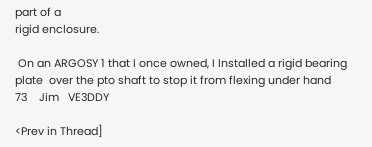part of a
rigid enclosure.

 On an ARGOSY 1 that I once owned, I Installed a rigid bearing
plate  over the pto shaft to stop it from flexing under hand
73    Jim   VE3DDY

<Prev in Thread]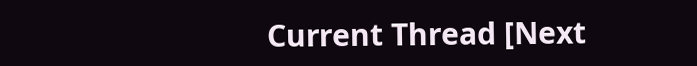Current Thread [Next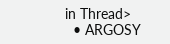in Thread>
  • ARGOSY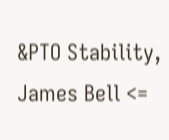&PTO Stability, James Bell <=